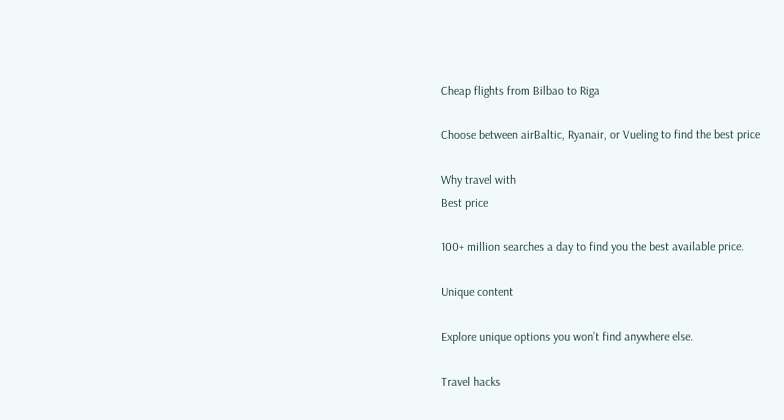Cheap flights from Bilbao to Riga

Choose between airBaltic, Ryanair, or Vueling to find the best price

Why travel with
Best price

100+ million searches a day to find you the best available price.

Unique content

Explore unique options you won’t find anywhere else.

Travel hacks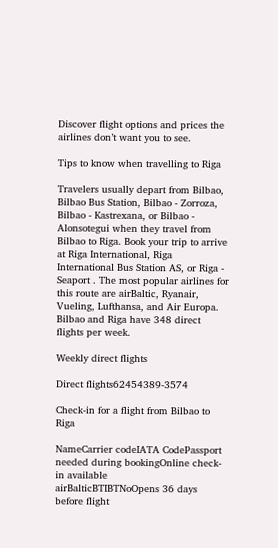Discover flight options and prices the airlines don’t want you to see.

Tips to know when travelling to Riga

Travelers usually depart from Bilbao, Bilbao Bus Station, Bilbao - Zorroza, Bilbao - Kastrexana, or Bilbao - Alonsotegui when they travel from Bilbao to Riga. Book your trip to arrive at Riga International, Riga International Bus Station AS, or Riga - Seaport . The most popular airlines for this route are airBaltic, Ryanair, Vueling, Lufthansa, and Air Europa. Bilbao and Riga have 348 direct flights per week.

Weekly direct flights

Direct flights62454389-3574

Check-in for a flight from Bilbao to Riga

NameCarrier codeIATA CodePassport needed during bookingOnline check-in available
airBalticBTIBTNoOpens 36 days before flight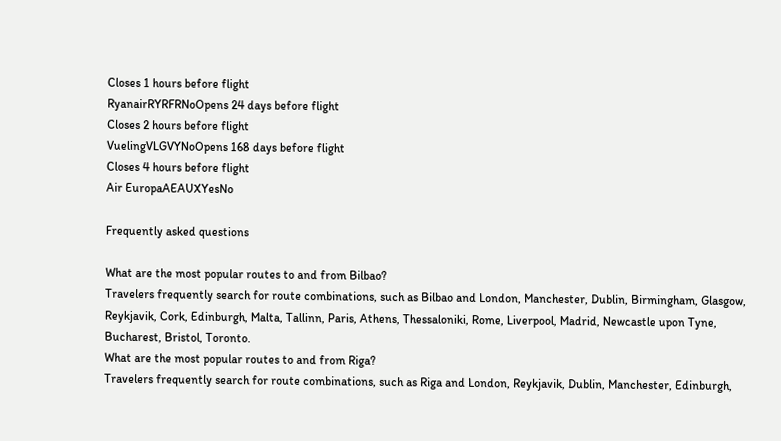Closes 1 hours before flight
RyanairRYRFRNoOpens 24 days before flight
Closes 2 hours before flight
VuelingVLGVYNoOpens 168 days before flight
Closes 4 hours before flight
Air EuropaAEAUXYesNo

Frequently asked questions

What are the most popular routes to and from Bilbao?
Travelers frequently search for route combinations, such as Bilbao and London, Manchester, Dublin, Birmingham, Glasgow, Reykjavik, Cork, Edinburgh, Malta, Tallinn, Paris, Athens, Thessaloniki, Rome, Liverpool, Madrid, Newcastle upon Tyne, Bucharest, Bristol, Toronto.
What are the most popular routes to and from Riga?
Travelers frequently search for route combinations, such as Riga and London, Reykjavik, Dublin, Manchester, Edinburgh,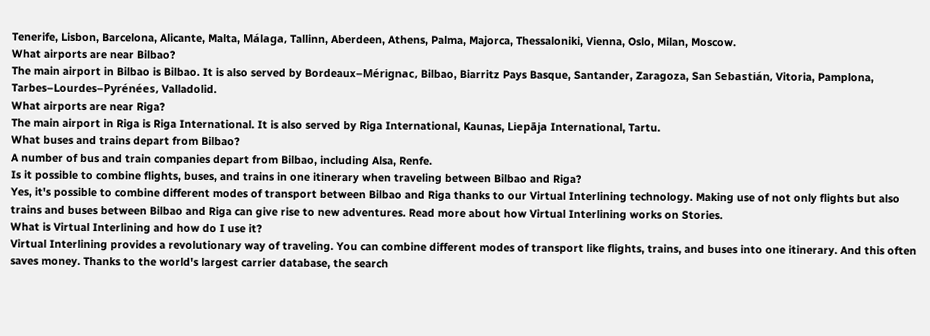Tenerife, Lisbon, Barcelona, Alicante, Malta, Málaga, Tallinn, Aberdeen, Athens, Palma, Majorca, Thessaloniki, Vienna, Oslo, Milan, Moscow.
What airports are near Bilbao?
The main airport in Bilbao is Bilbao. It is also served by Bordeaux–Mérignac, Bilbao, Biarritz Pays Basque, Santander, Zaragoza, San Sebastián, Vitoria, Pamplona, Tarbes–Lourdes–Pyrénées, Valladolid.
What airports are near Riga?
The main airport in Riga is Riga International. It is also served by Riga International, Kaunas, Liepāja International, Tartu.
What buses and trains depart from Bilbao?
A number of bus and train companies depart from Bilbao, including Alsa, Renfe.
Is it possible to combine flights, buses, and trains in one itinerary when traveling between Bilbao and Riga?
Yes, it's possible to combine different modes of transport between Bilbao and Riga thanks to our Virtual Interlining technology. Making use of not only flights but also trains and buses between Bilbao and Riga can give rise to new adventures. Read more about how Virtual Interlining works on Stories.
What is Virtual Interlining and how do I use it?
Virtual Interlining provides a revolutionary way of traveling. You can combine different modes of transport like flights, trains, and buses into one itinerary. And this often saves money. Thanks to the world's largest carrier database, the search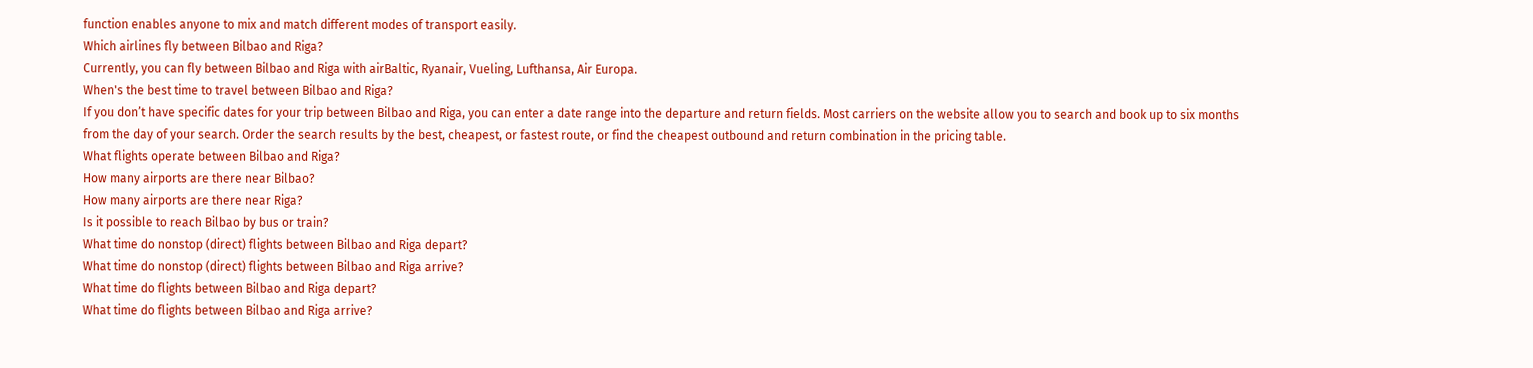function enables anyone to mix and match different modes of transport easily.
Which airlines fly between Bilbao and Riga?
Currently, you can fly between Bilbao and Riga with airBaltic, Ryanair, Vueling, Lufthansa, Air Europa.
When's the best time to travel between Bilbao and Riga?
If you don’t have specific dates for your trip between Bilbao and Riga, you can enter a date range into the departure and return fields. Most carriers on the website allow you to search and book up to six months from the day of your search. Order the search results by the best, cheapest, or fastest route, or find the cheapest outbound and return combination in the pricing table.
What flights operate between Bilbao and Riga?
How many airports are there near Bilbao?
How many airports are there near Riga?
Is it possible to reach Bilbao by bus or train?
What time do nonstop (direct) flights between Bilbao and Riga depart?
What time do nonstop (direct) flights between Bilbao and Riga arrive?
What time do flights between Bilbao and Riga depart?
What time do flights between Bilbao and Riga arrive?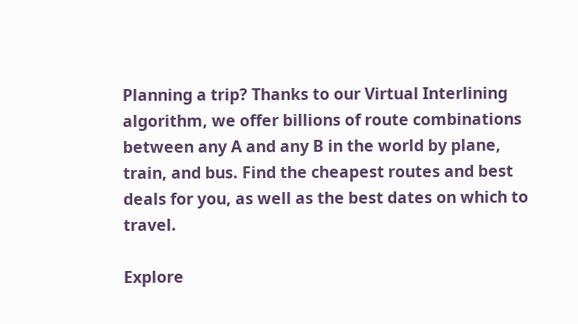Planning a trip? Thanks to our Virtual Interlining algorithm, we offer billions of route combinations between any A and any B in the world by plane, train, and bus. Find the cheapest routes and best deals for you, as well as the best dates on which to travel.

Explore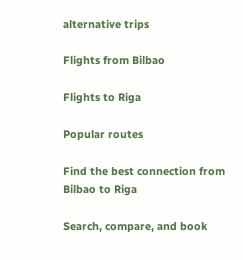alternative trips

Flights from Bilbao

Flights to Riga

Popular routes

Find the best connection from Bilbao to Riga

Search, compare, and book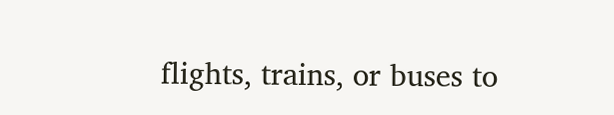flights, trains, or buses to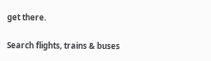get there.

Search flights, trains & buses